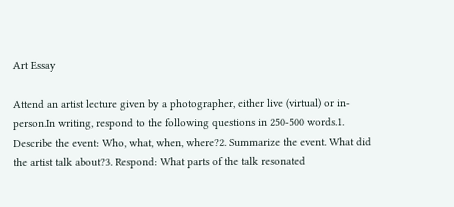Art Essay

Attend an artist lecture given by a photographer, either live (virtual) or in-person.In writing, respond to the following questions in 250-500 words.1. Describe the event: Who, what, when, where?2. Summarize the event. What did the artist talk about?3. Respond: What parts of the talk resonated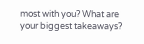most with you? What are your biggest takeaways?